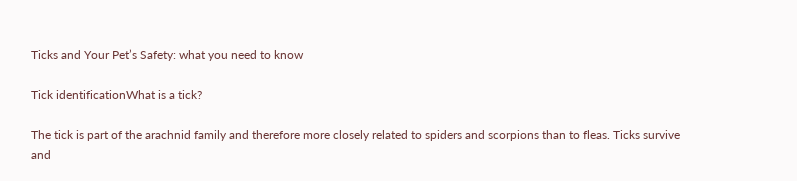Ticks and Your Pet’s Safety: what you need to know

Tick identificationWhat is a tick?

The tick is part of the arachnid family and therefore more closely related to spiders and scorpions than to fleas. Ticks survive and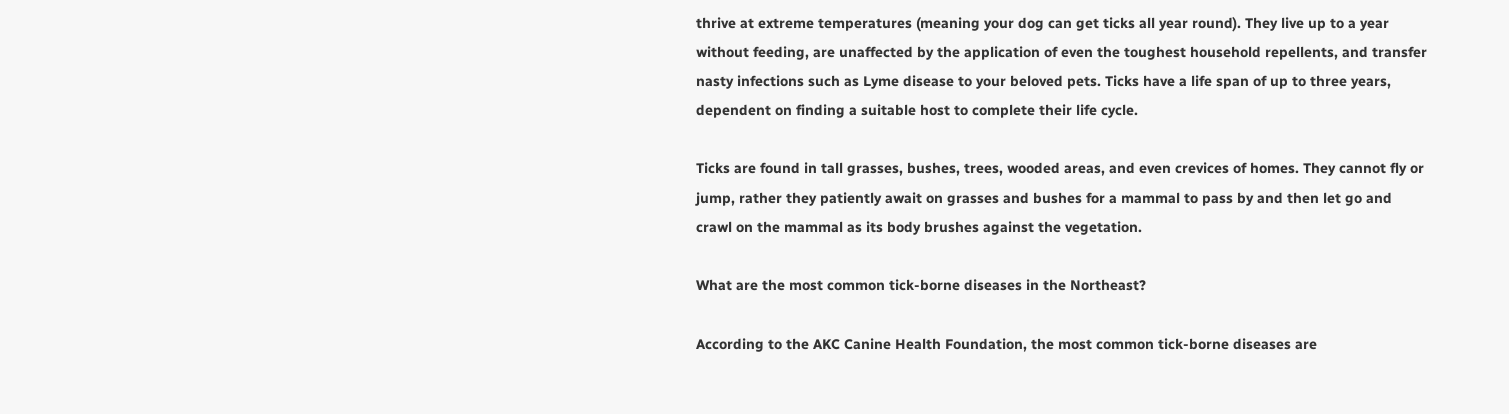thrive at extreme temperatures (meaning your dog can get ticks all year round). They live up to a year without feeding, are unaffected by the application of even the toughest household repellents, and transfer nasty infections such as Lyme disease to your beloved pets. Ticks have a life span of up to three years, dependent on finding a suitable host to complete their life cycle.

Ticks are found in tall grasses, bushes, trees, wooded areas, and even crevices of homes. They cannot fly or jump, rather they patiently await on grasses and bushes for a mammal to pass by and then let go and crawl on the mammal as its body brushes against the vegetation.

What are the most common tick-borne diseases in the Northeast?

According to the AKC Canine Health Foundation, the most common tick-borne diseases are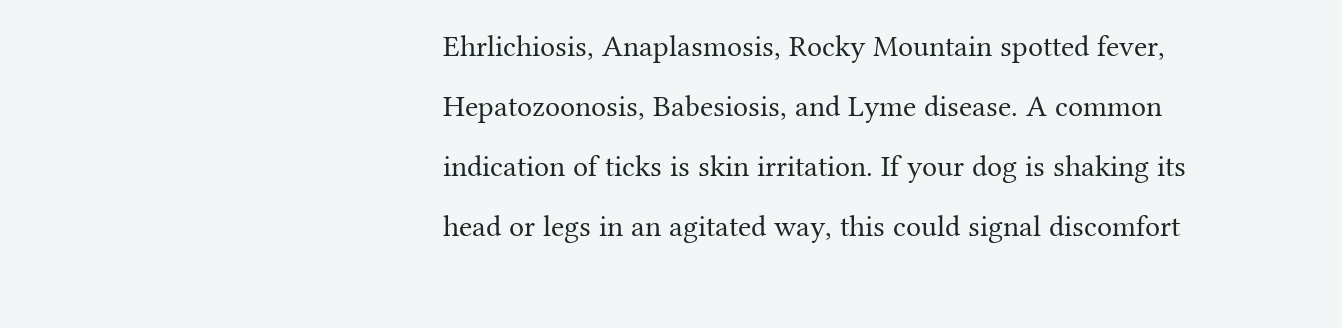Ehrlichiosis, Anaplasmosis, Rocky Mountain spotted fever, Hepatozoonosis, Babesiosis, and Lyme disease. A common indication of ticks is skin irritation. If your dog is shaking its head or legs in an agitated way, this could signal discomfort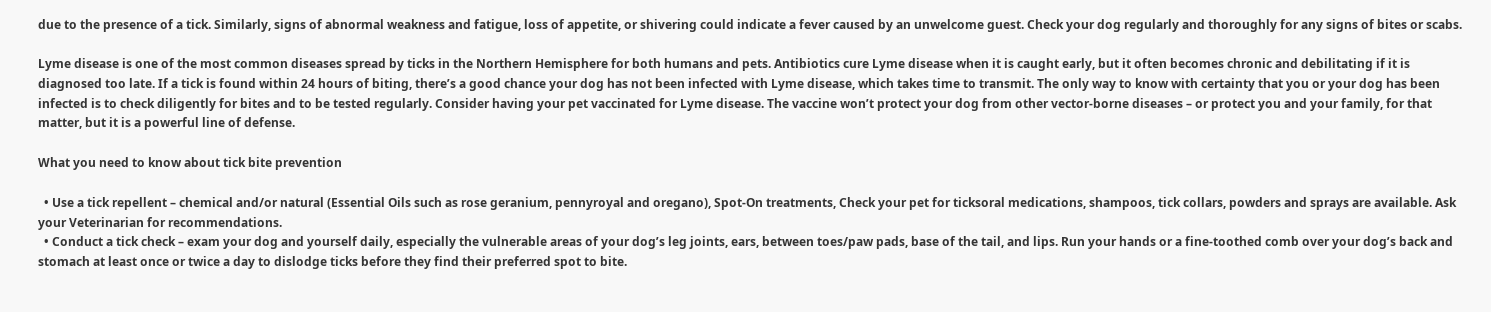due to the presence of a tick. Similarly, signs of abnormal weakness and fatigue, loss of appetite, or shivering could indicate a fever caused by an unwelcome guest. Check your dog regularly and thoroughly for any signs of bites or scabs.

Lyme disease is one of the most common diseases spread by ticks in the Northern Hemisphere for both humans and pets. Antibiotics cure Lyme disease when it is caught early, but it often becomes chronic and debilitating if it is diagnosed too late. If a tick is found within 24 hours of biting, there’s a good chance your dog has not been infected with Lyme disease, which takes time to transmit. The only way to know with certainty that you or your dog has been infected is to check diligently for bites and to be tested regularly. Consider having your pet vaccinated for Lyme disease. The vaccine won’t protect your dog from other vector-borne diseases – or protect you and your family, for that matter, but it is a powerful line of defense.

What you need to know about tick bite prevention

  • Use a tick repellent – chemical and/or natural (Essential Oils such as rose geranium, pennyroyal and oregano), Spot-On treatments, Check your pet for ticksoral medications, shampoos, tick collars, powders and sprays are available. Ask your Veterinarian for recommendations.
  • Conduct a tick check – exam your dog and yourself daily, especially the vulnerable areas of your dog’s leg joints, ears, between toes/paw pads, base of the tail, and lips. Run your hands or a fine-toothed comb over your dog’s back and stomach at least once or twice a day to dislodge ticks before they find their preferred spot to bite.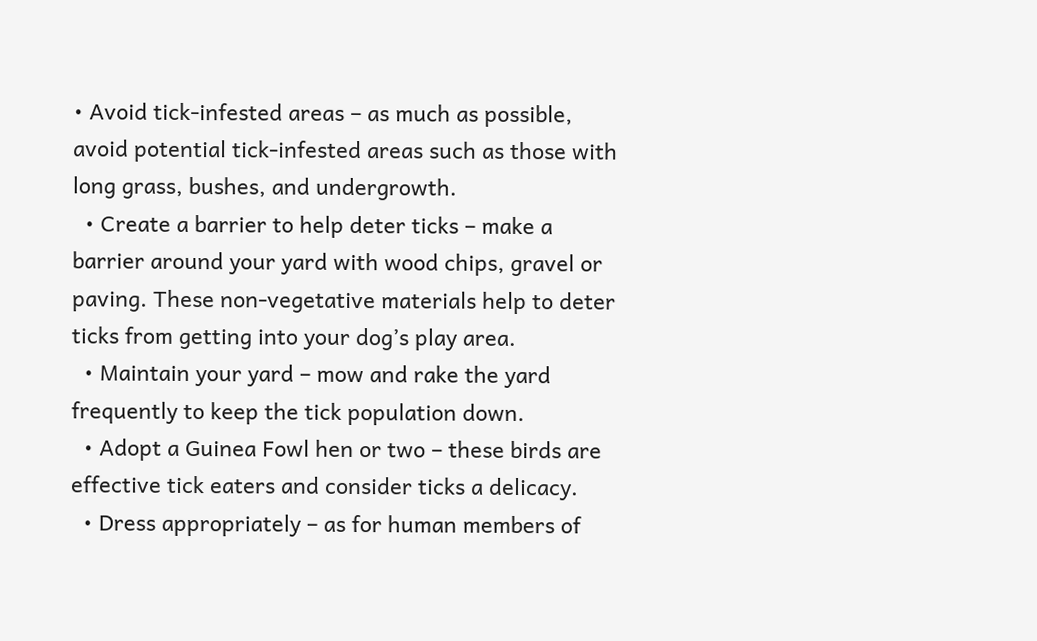• Avoid tick-infested areas – as much as possible, avoid potential tick-infested areas such as those with long grass, bushes, and undergrowth.
  • Create a barrier to help deter ticks – make a barrier around your yard with wood chips, gravel or paving. These non-vegetative materials help to deter ticks from getting into your dog’s play area.
  • Maintain your yard – mow and rake the yard frequently to keep the tick population down.
  • Adopt a Guinea Fowl hen or two – these birds are effective tick eaters and consider ticks a delicacy.
  • Dress appropriately – as for human members of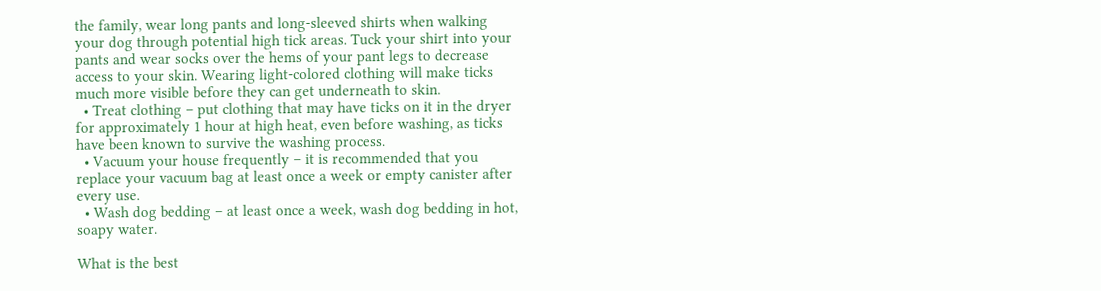the family, wear long pants and long-sleeved shirts when walking your dog through potential high tick areas. Tuck your shirt into your pants and wear socks over the hems of your pant legs to decrease access to your skin. Wearing light-colored clothing will make ticks much more visible before they can get underneath to skin.
  • Treat clothing – put clothing that may have ticks on it in the dryer for approximately 1 hour at high heat, even before washing, as ticks have been known to survive the washing process.
  • Vacuum your house frequently – it is recommended that you replace your vacuum bag at least once a week or empty canister after every use.
  • Wash dog bedding – at least once a week, wash dog bedding in hot, soapy water.

What is the best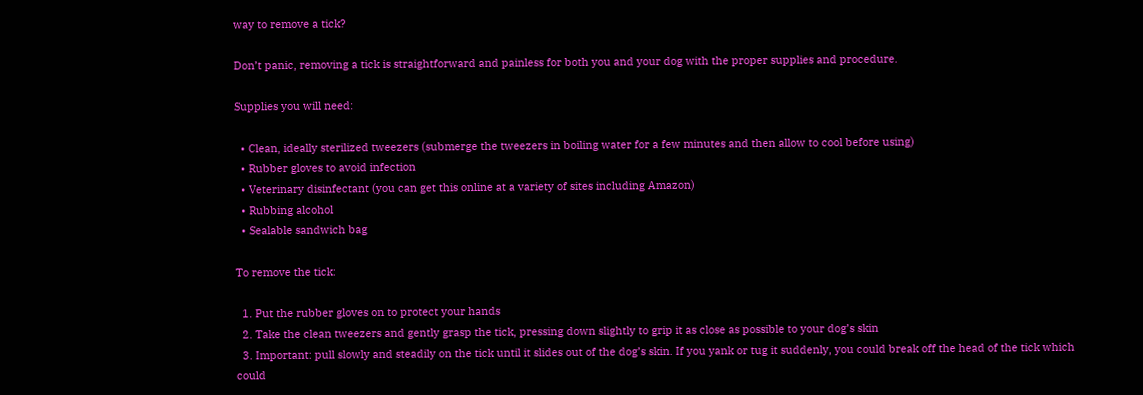way to remove a tick?

Don’t panic, removing a tick is straightforward and painless for both you and your dog with the proper supplies and procedure.

Supplies you will need:

  • Clean, ideally sterilized tweezers (submerge the tweezers in boiling water for a few minutes and then allow to cool before using)
  • Rubber gloves to avoid infection
  • Veterinary disinfectant (you can get this online at a variety of sites including Amazon)
  • Rubbing alcohol
  • Sealable sandwich bag

To remove the tick:

  1. Put the rubber gloves on to protect your hands
  2. Take the clean tweezers and gently grasp the tick, pressing down slightly to grip it as close as possible to your dog’s skin
  3. Important: pull slowly and steadily on the tick until it slides out of the dog’s skin. If you yank or tug it suddenly, you could break off the head of the tick which could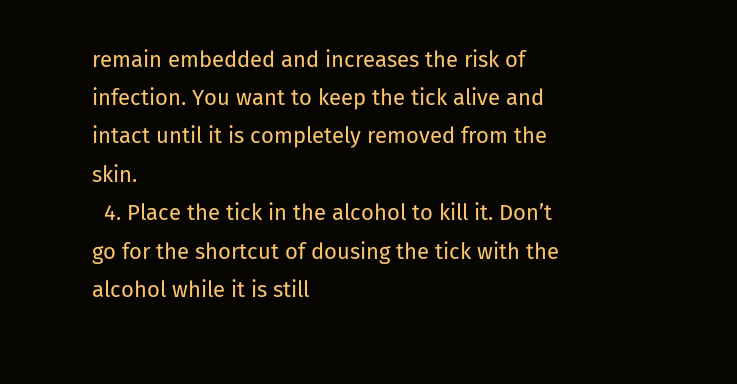remain embedded and increases the risk of infection. You want to keep the tick alive and intact until it is completely removed from the skin.
  4. Place the tick in the alcohol to kill it. Don’t go for the shortcut of dousing the tick with the alcohol while it is still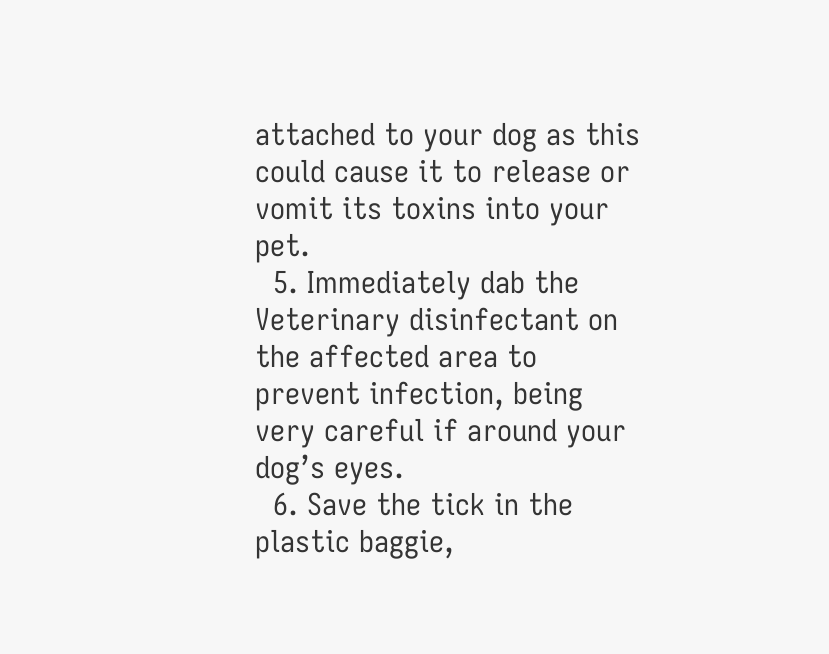attached to your dog as this could cause it to release or vomit its toxins into your pet.
  5. Immediately dab the Veterinary disinfectant on the affected area to prevent infection, being very careful if around your dog’s eyes.
  6. Save the tick in the plastic baggie,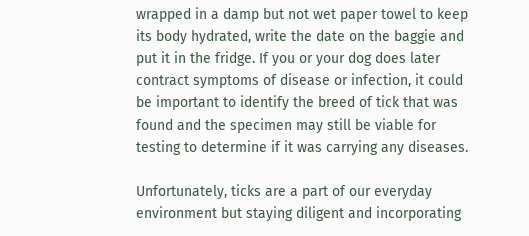wrapped in a damp but not wet paper towel to keep its body hydrated, write the date on the baggie and put it in the fridge. If you or your dog does later contract symptoms of disease or infection, it could be important to identify the breed of tick that was found and the specimen may still be viable for testing to determine if it was carrying any diseases.

Unfortunately, ticks are a part of our everyday environment but staying diligent and incorporating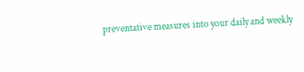preventative measures into your daily and weekly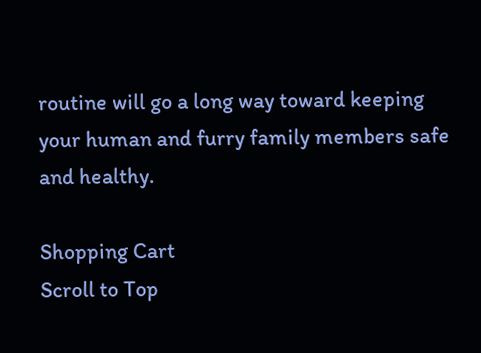routine will go a long way toward keeping your human and furry family members safe and healthy.

Shopping Cart
Scroll to Top